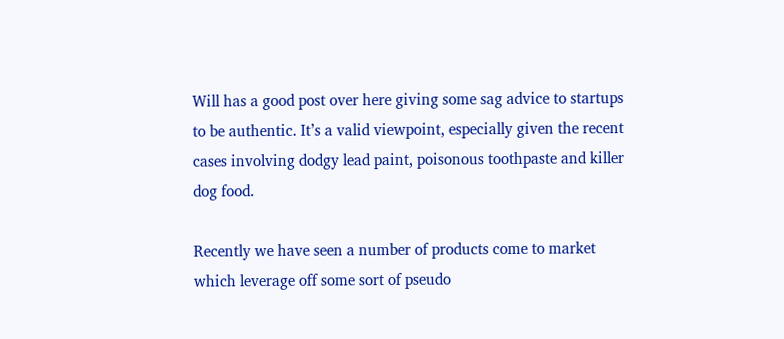Will has a good post over here giving some sag advice to startups to be authentic. It’s a valid viewpoint, especially given the recent cases involving dodgy lead paint, poisonous toothpaste and killer dog food.

Recently we have seen a number of products come to market which leverage off some sort of pseudo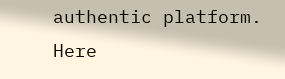authentic platform. Here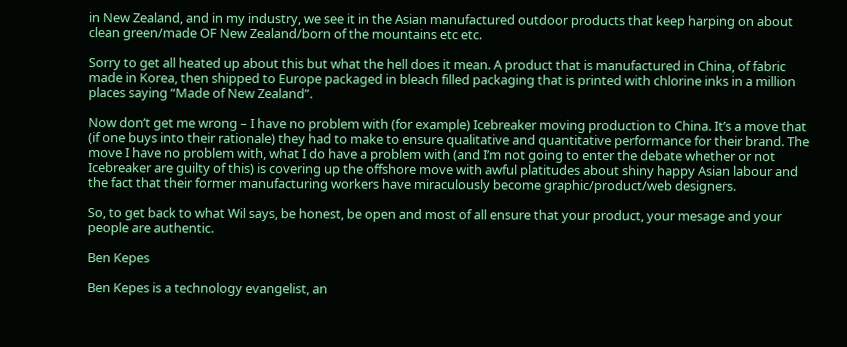in New Zealand, and in my industry, we see it in the Asian manufactured outdoor products that keep harping on about clean green/made OF New Zealand/born of the mountains etc etc.

Sorry to get all heated up about this but what the hell does it mean. A product that is manufactured in China, of fabric made in Korea, then shipped to Europe packaged in bleach filled packaging that is printed with chlorine inks in a million places saying “Made of New Zealand”.

Now don’t get me wrong – I have no problem with (for example) Icebreaker moving production to China. It’s a move that (if one buys into their rationale) they had to make to ensure qualitative and quantitative performance for their brand. The move I have no problem with, what I do have a problem with (and I’m not going to enter the debate whether or not Icebreaker are guilty of this) is covering up the offshore move with awful platitudes about shiny happy Asian labour and the fact that their former manufacturing workers have miraculously become graphic/product/web designers.

So, to get back to what Wil says, be honest, be open and most of all ensure that your product, your mesage and your people are authentic.

Ben Kepes

Ben Kepes is a technology evangelist, an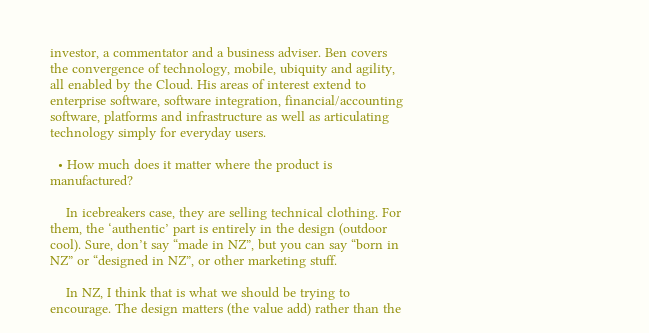investor, a commentator and a business adviser. Ben covers the convergence of technology, mobile, ubiquity and agility, all enabled by the Cloud. His areas of interest extend to enterprise software, software integration, financial/accounting software, platforms and infrastructure as well as articulating technology simply for everyday users.

  • How much does it matter where the product is manufactured?

    In icebreakers case, they are selling technical clothing. For them, the ‘authentic’ part is entirely in the design (outdoor cool). Sure, don’t say “made in NZ”, but you can say “born in NZ” or “designed in NZ”, or other marketing stuff.

    In NZ, I think that is what we should be trying to encourage. The design matters (the value add) rather than the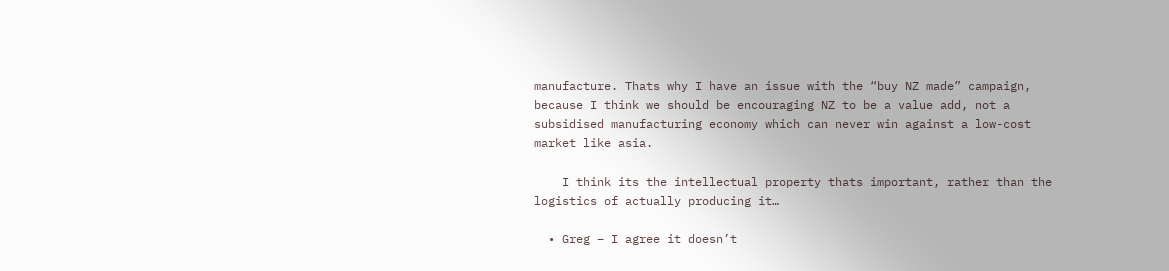manufacture. Thats why I have an issue with the “buy NZ made” campaign, because I think we should be encouraging NZ to be a value add, not a subsidised manufacturing economy which can never win against a low-cost market like asia.

    I think its the intellectual property thats important, rather than the logistics of actually producing it…

  • Greg – I agree it doesn’t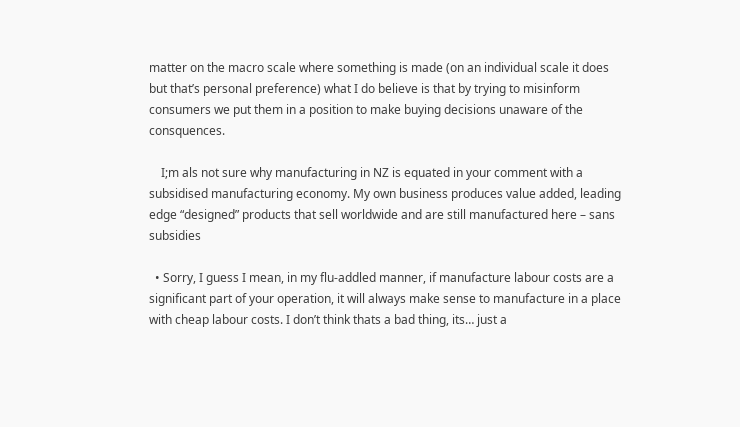matter on the macro scale where something is made (on an individual scale it does but that’s personal preference) what I do believe is that by trying to misinform consumers we put them in a position to make buying decisions unaware of the consquences.

    I;m als not sure why manufacturing in NZ is equated in your comment with a subsidised manufacturing economy. My own business produces value added, leading edge “designed” products that sell worldwide and are still manufactured here – sans subsidies

  • Sorry, I guess I mean, in my flu-addled manner, if manufacture labour costs are a significant part of your operation, it will always make sense to manufacture in a place with cheap labour costs. I don’t think thats a bad thing, its… just a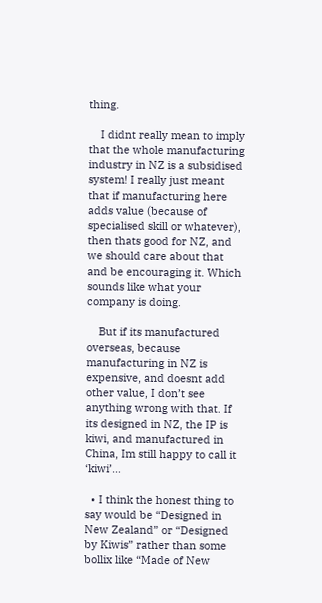thing.

    I didnt really mean to imply that the whole manufacturing industry in NZ is a subsidised system! I really just meant that if manufacturing here adds value (because of specialised skill or whatever), then thats good for NZ, and we should care about that and be encouraging it. Which sounds like what your company is doing.

    But if its manufactured overseas, because manufacturing in NZ is expensive, and doesnt add other value, I don’t see anything wrong with that. If its designed in NZ, the IP is kiwi, and manufactured in China, Im still happy to call it ‘kiwi’…

  • I think the honest thing to say would be “Designed in New Zealand” or “Designed by Kiwis” rather than some bollix like “Made of New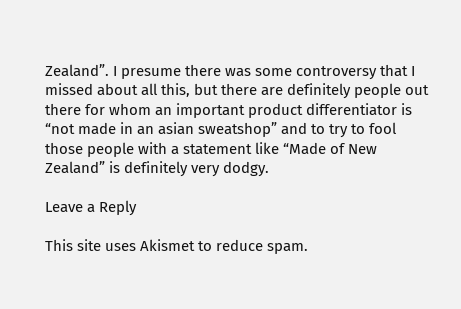Zealand”. I presume there was some controversy that I missed about all this, but there are definitely people out there for whom an important product differentiator is “not made in an asian sweatshop” and to try to fool those people with a statement like “Made of New Zealand” is definitely very dodgy.

Leave a Reply

This site uses Akismet to reduce spam.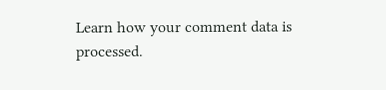Learn how your comment data is processed.